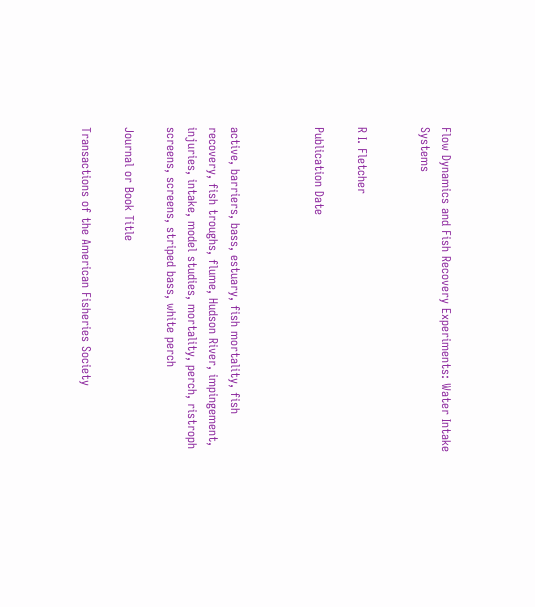Flow Dynamics and Fish Recovery Experiments: Water Intake Systems


R I. Fletcher

Publication Date



active, barriers, bass, estuary, fish mortality, fish recovery, fish troughs, flume, Hudson River, impingement, injuries, intake, model studies, mortality, perch, ristroph screens, screens, striped bass, white perch

Journal or Book Title

Transactions of the American Fisheries Society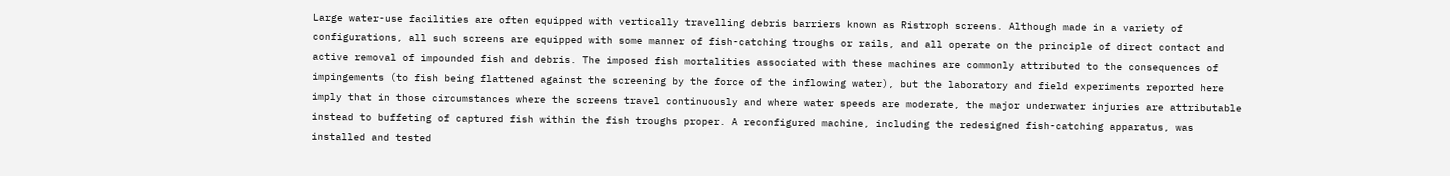Large water-use facilities are often equipped with vertically travelling debris barriers known as Ristroph screens. Although made in a variety of configurations, all such screens are equipped with some manner of fish-catching troughs or rails, and all operate on the principle of direct contact and active removal of impounded fish and debris. The imposed fish mortalities associated with these machines are commonly attributed to the consequences of impingements (to fish being flattened against the screening by the force of the inflowing water), but the laboratory and field experiments reported here imply that in those circumstances where the screens travel continuously and where water speeds are moderate, the major underwater injuries are attributable instead to buffeting of captured fish within the fish troughs proper. A reconfigured machine, including the redesigned fish-catching apparatus, was installed and tested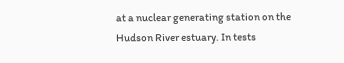at a nuclear generating station on the Hudson River estuary. In tests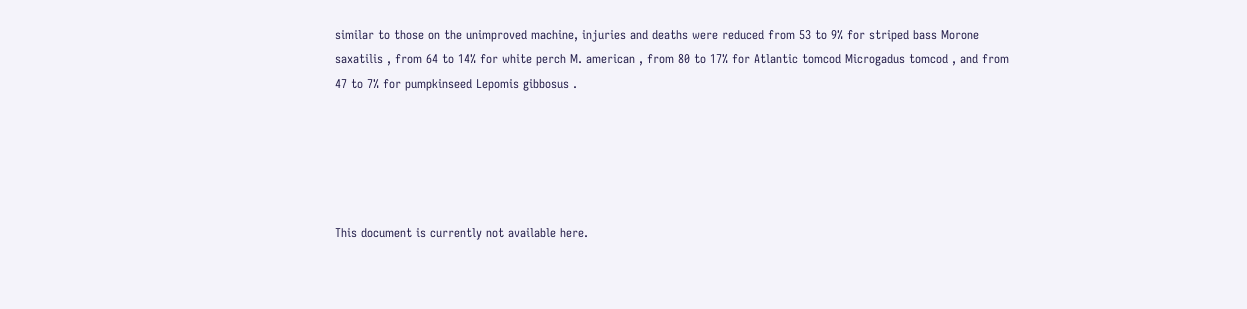similar to those on the unimproved machine, injuries and deaths were reduced from 53 to 9% for striped bass Morone saxatilis , from 64 to 14% for white perch M. american , from 80 to 17% for Atlantic tomcod Microgadus tomcod , and from 47 to 7% for pumpkinseed Lepomis gibbosus .





This document is currently not available here.